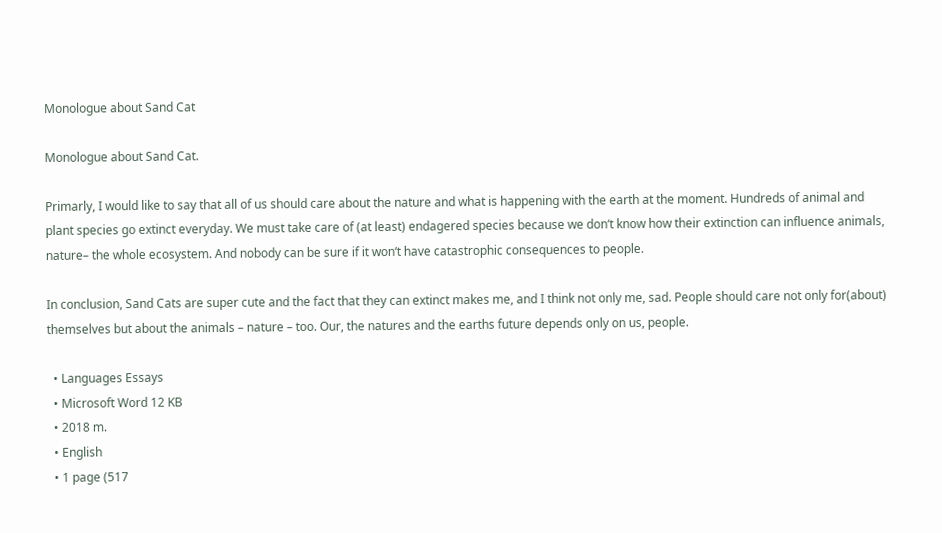Monologue about Sand Cat

Monologue about Sand Cat.

Primarly, I would like to say that all of us should care about the nature and what is happening with the earth at the moment. Hundreds of animal and plant species go extinct everyday. We must take care of (at least) endagered species because we don‘t know how their extinction can influence animals, nature– the whole ecosystem. And nobody can be sure if it won‘t have catastrophic consequences to people.

In conclusion, Sand Cats are super cute and the fact that they can extinct makes me, and I think not only me, sad. People should care not only for(about) themselves but about the animals – nature – too. Our, the natures and the earths future depends only on us, people.

  • Languages Essays
  • Microsoft Word 12 KB
  • 2018 m.
  • English
  • 1 page (517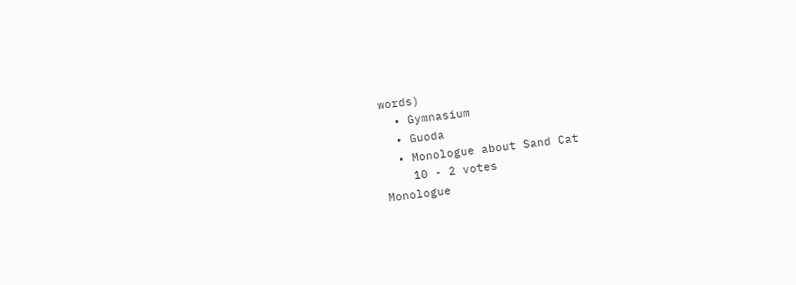words)
  • Gymnasium
  • Guoda
  • Monologue about Sand Cat
    10 - 2 votes
Monologue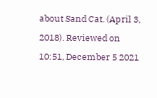about Sand Cat. (April 3, 2018). Reviewed on 10:51, December 5 2021